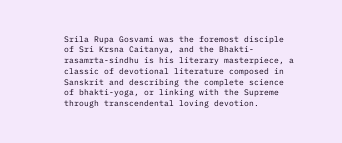Srila Rupa Gosvami was the foremost disciple of Sri Krsna Caitanya, and the Bhakti-rasamrta-sindhu is his literary masterpiece, a classic of devotional literature composed in Sanskrit and describing the complete science of bhakti-yoga, or linking with the Supreme through transcendental loving devotion.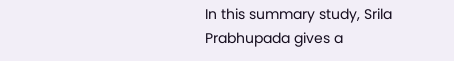In this summary study, Srila Prabhupada gives a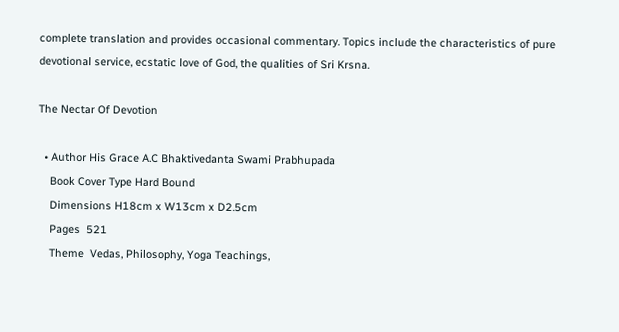complete translation and provides occasional commentary. Topics include the characteristics of pure devotional service, ecstatic love of God, the qualities of Sri Krsna.

The Nectar Of Devotion

  • Author His Grace A.C Bhaktivedanta Swami Prabhupada
    Book Cover Type Hard Bound
    Dimensions H18cm x W13cm x D2.5cm
    Pages  521
    Theme  Vedas, Philosophy, Yoga Teachings,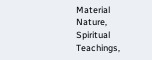Material Nature, Spiritual Teachings,